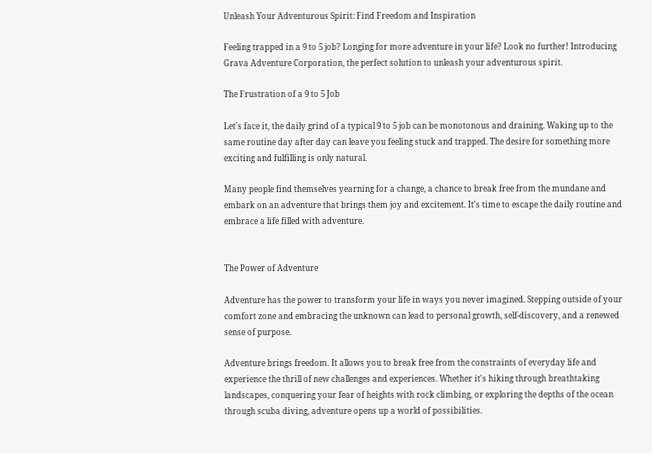Unleash Your Adventurous Spirit: Find Freedom and Inspiration

Feeling trapped in a 9 to 5 job? Longing for more adventure in your life? Look no further! Introducing Grava Adventure Corporation, the perfect solution to unleash your adventurous spirit.

The Frustration of a 9 to 5 Job

Let's face it, the daily grind of a typical 9 to 5 job can be monotonous and draining. Waking up to the same routine day after day can leave you feeling stuck and trapped. The desire for something more exciting and fulfilling is only natural.

Many people find themselves yearning for a change, a chance to break free from the mundane and embark on an adventure that brings them joy and excitement. It's time to escape the daily routine and embrace a life filled with adventure.


The Power of Adventure

Adventure has the power to transform your life in ways you never imagined. Stepping outside of your comfort zone and embracing the unknown can lead to personal growth, self-discovery, and a renewed sense of purpose.

Adventure brings freedom. It allows you to break free from the constraints of everyday life and experience the thrill of new challenges and experiences. Whether it's hiking through breathtaking landscapes, conquering your fear of heights with rock climbing, or exploring the depths of the ocean through scuba diving, adventure opens up a world of possibilities.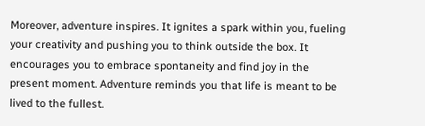Moreover, adventure inspires. It ignites a spark within you, fueling your creativity and pushing you to think outside the box. It encourages you to embrace spontaneity and find joy in the present moment. Adventure reminds you that life is meant to be lived to the fullest.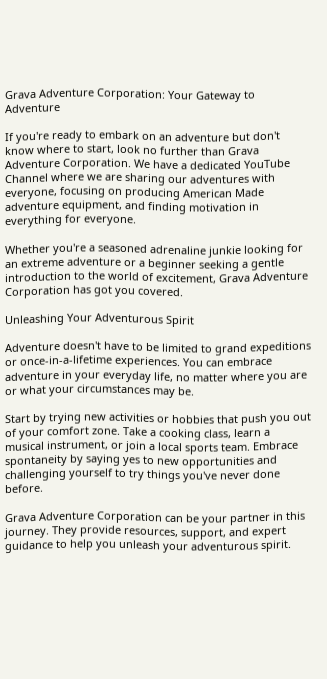Grava Adventure Corporation: Your Gateway to Adventure

If you're ready to embark on an adventure but don't know where to start, look no further than Grava Adventure Corporation. We have a dedicated YouTube Channel where we are sharing our adventures with everyone, focusing on producing American Made adventure equipment, and finding motivation in everything for everyone.

Whether you're a seasoned adrenaline junkie looking for an extreme adventure or a beginner seeking a gentle introduction to the world of excitement, Grava Adventure Corporation has got you covered.

Unleashing Your Adventurous Spirit

Adventure doesn't have to be limited to grand expeditions or once-in-a-lifetime experiences. You can embrace adventure in your everyday life, no matter where you are or what your circumstances may be.

Start by trying new activities or hobbies that push you out of your comfort zone. Take a cooking class, learn a musical instrument, or join a local sports team. Embrace spontaneity by saying yes to new opportunities and challenging yourself to try things you've never done before.

Grava Adventure Corporation can be your partner in this journey. They provide resources, support, and expert guidance to help you unleash your adventurous spirit.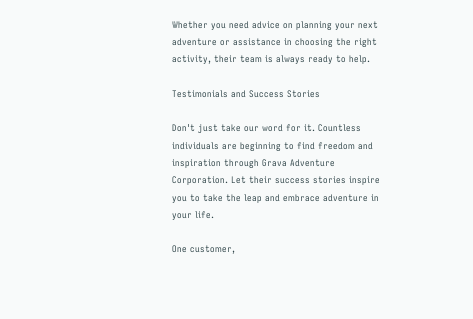Whether you need advice on planning your next adventure or assistance in choosing the right activity, their team is always ready to help.

Testimonials and Success Stories

Don't just take our word for it. Countless individuals are beginning to find freedom and inspiration through Grava Adventure Corporation. Let their success stories inspire you to take the leap and embrace adventure in your life.

One customer,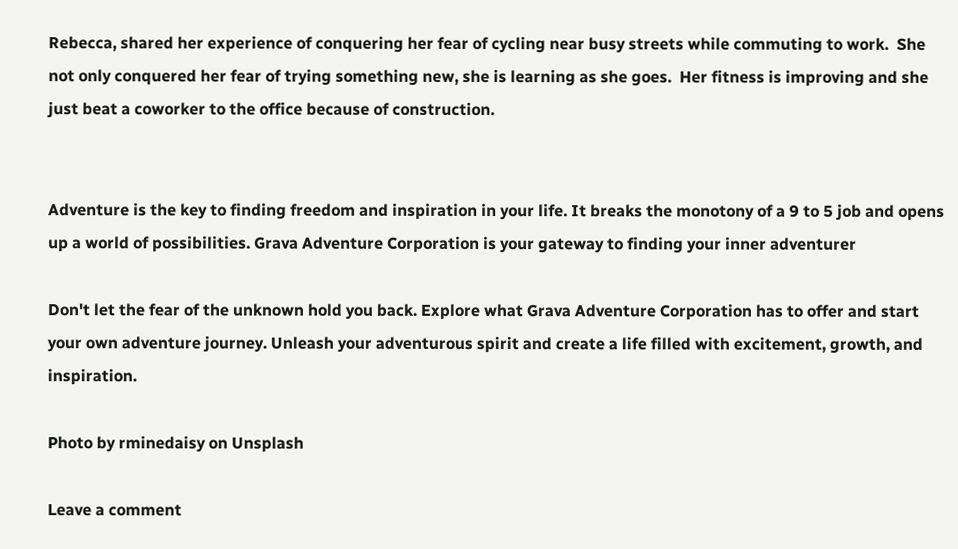Rebecca, shared her experience of conquering her fear of cycling near busy streets while commuting to work.  She not only conquered her fear of trying something new, she is learning as she goes.  Her fitness is improving and she just beat a coworker to the office because of construction.


Adventure is the key to finding freedom and inspiration in your life. It breaks the monotony of a 9 to 5 job and opens up a world of possibilities. Grava Adventure Corporation is your gateway to finding your inner adventurer

Don't let the fear of the unknown hold you back. Explore what Grava Adventure Corporation has to offer and start your own adventure journey. Unleash your adventurous spirit and create a life filled with excitement, growth, and inspiration.

Photo by rminedaisy on Unsplash

Leave a comment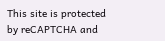This site is protected by reCAPTCHA and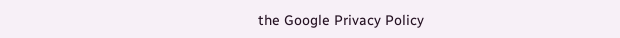the Google Privacy Policy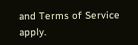and Terms of Service apply.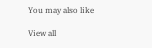You may also like

View all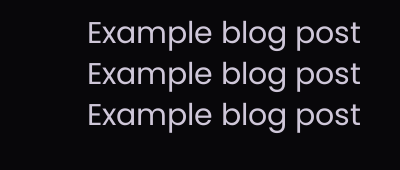Example blog post
Example blog post
Example blog post